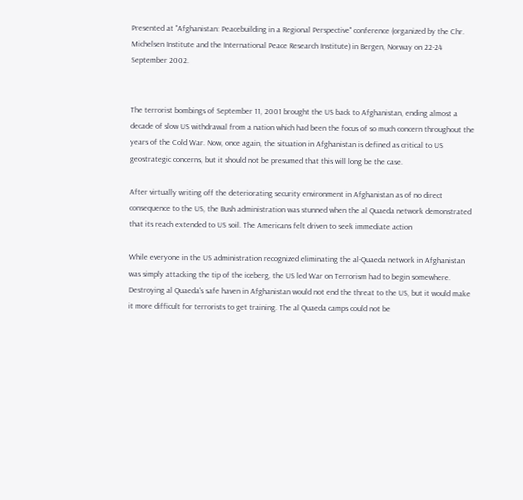Presented at "Afghanistan: Peacebuilding in a Regional Perspective" conference (organized by the Chr. Michelsen Institute and the International Peace Research Institute) in Bergen, Norway on 22-24 September 2002.


The terrorist bombings of September 11, 2001 brought the US back to Afghanistan, ending almost a decade of slow US withdrawal from a nation which had been the focus of so much concern throughout the years of the Cold War. Now, once again, the situation in Afghanistan is defined as critical to US geostrategic concerns, but it should not be presumed that this will long be the case.

After virtually writing off the deteriorating security environment in Afghanistan as of no direct consequence to the US, the Bush administration was stunned when the al Quaeda network demonstrated that its reach extended to US soil. The Americans felt driven to seek immediate action

While everyone in the US administration recognized eliminating the al-Quaeda network in Afghanistan was simply attacking the tip of the iceberg, the US led War on Terrorism had to begin somewhere. Destroying al Quaeda's safe haven in Afghanistan would not end the threat to the US, but it would make it more difficult for terrorists to get training. The al Quaeda camps could not be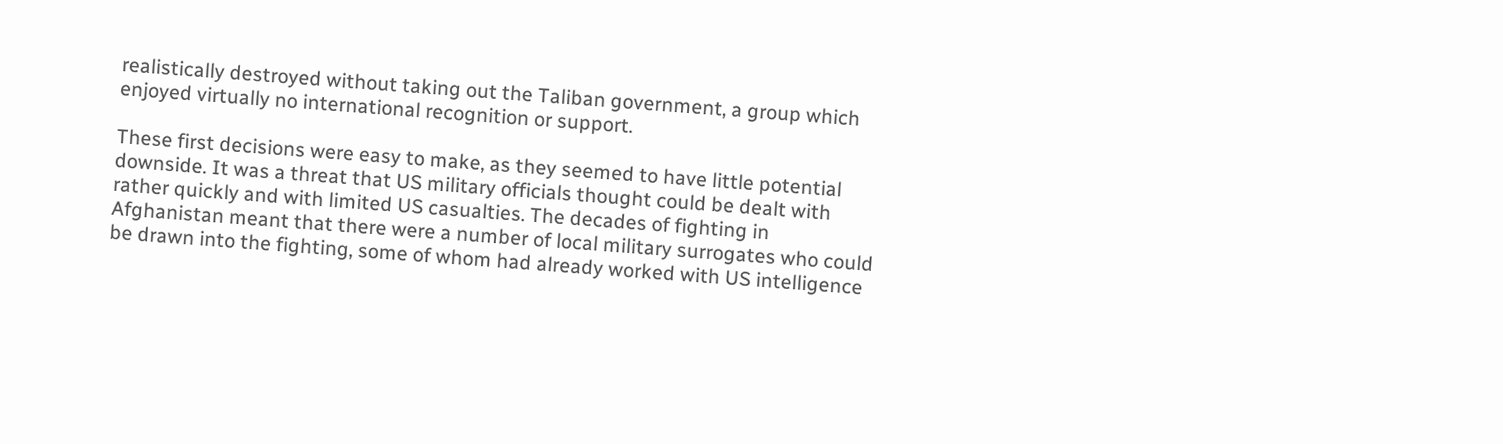realistically destroyed without taking out the Taliban government, a group which enjoyed virtually no international recognition or support.

These first decisions were easy to make, as they seemed to have little potential downside. It was a threat that US military officials thought could be dealt with rather quickly and with limited US casualties. The decades of fighting in Afghanistan meant that there were a number of local military surrogates who could be drawn into the fighting, some of whom had already worked with US intelligence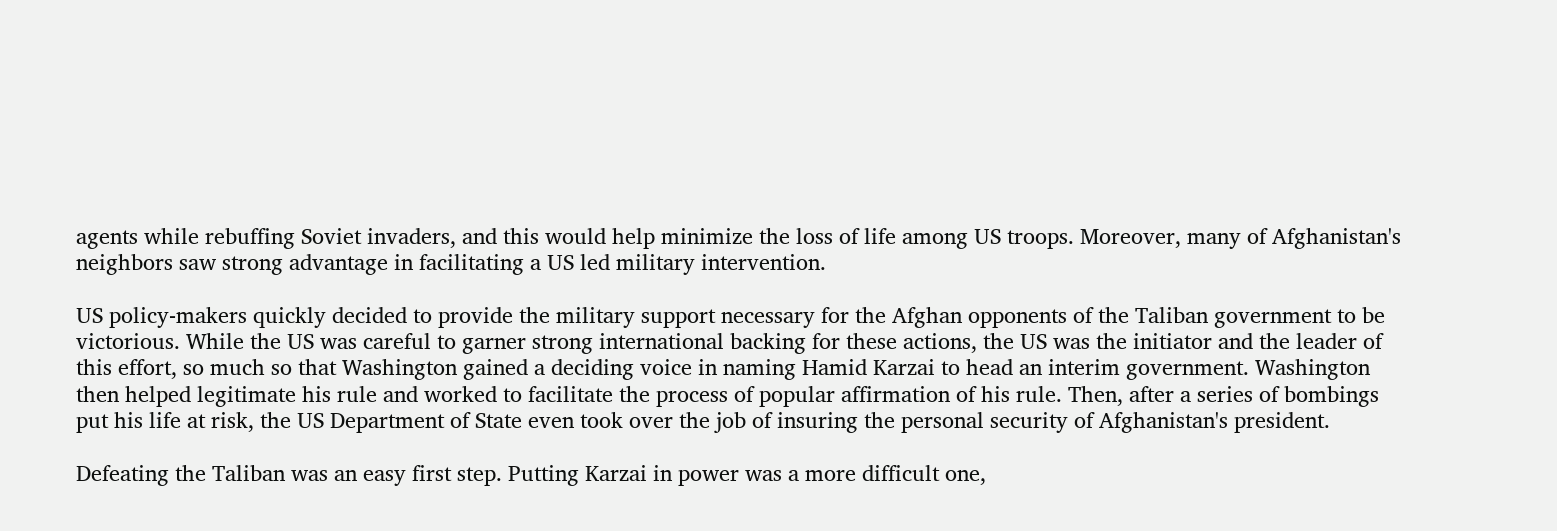agents while rebuffing Soviet invaders, and this would help minimize the loss of life among US troops. Moreover, many of Afghanistan's neighbors saw strong advantage in facilitating a US led military intervention.

US policy-makers quickly decided to provide the military support necessary for the Afghan opponents of the Taliban government to be victorious. While the US was careful to garner strong international backing for these actions, the US was the initiator and the leader of this effort, so much so that Washington gained a deciding voice in naming Hamid Karzai to head an interim government. Washington then helped legitimate his rule and worked to facilitate the process of popular affirmation of his rule. Then, after a series of bombings put his life at risk, the US Department of State even took over the job of insuring the personal security of Afghanistan's president.

Defeating the Taliban was an easy first step. Putting Karzai in power was a more difficult one,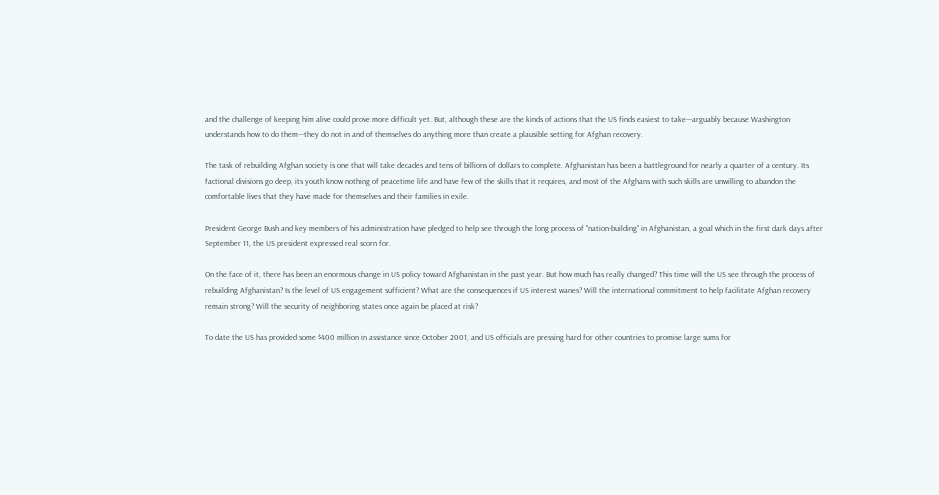and the challenge of keeping him alive could prove more difficult yet. But, although these are the kinds of actions that the US finds easiest to take---arguably because Washington understands how to do them---they do not in and of themselves do anything more than create a plausible setting for Afghan recovery.

The task of rebuilding Afghan society is one that will take decades and tens of billions of dollars to complete. Afghanistan has been a battleground for nearly a quarter of a century. Its factional divisions go deep, its youth know nothing of peacetime life and have few of the skills that it requires, and most of the Afghans with such skills are unwilling to abandon the comfortable lives that they have made for themselves and their families in exile.

President George Bush and key members of his administration have pledged to help see through the long process of "nation-building" in Afghanistan, a goal which in the first dark days after September 11, the US president expressed real scorn for.

On the face of it, there has been an enormous change in US policy toward Afghanistan in the past year. But how much has really changed? This time will the US see through the process of rebuilding Afghanistan? Is the level of US engagement sufficient? What are the consequences if US interest wanes? Will the international commitment to help facilitate Afghan recovery remain strong? Will the security of neighboring states once again be placed at risk?

To date the US has provided some $400 million in assistance since October 2001, and US officials are pressing hard for other countries to promise large sums for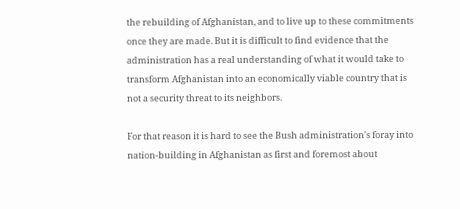the rebuilding of Afghanistan, and to live up to these commitments once they are made. But it is difficult to find evidence that the administration has a real understanding of what it would take to transform Afghanistan into an economically viable country that is not a security threat to its neighbors.

For that reason it is hard to see the Bush administration's foray into nation-building in Afghanistan as first and foremost about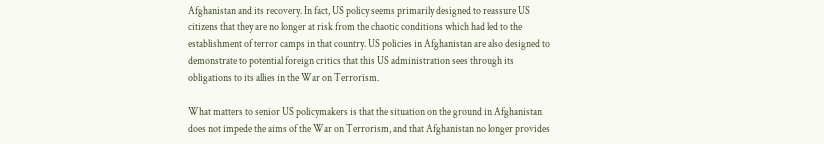Afghanistan and its recovery. In fact, US policy seems primarily designed to reassure US citizens that they are no longer at risk from the chaotic conditions which had led to the establishment of terror camps in that country. US policies in Afghanistan are also designed to demonstrate to potential foreign critics that this US administration sees through its obligations to its allies in the War on Terrorism.

What matters to senior US policymakers is that the situation on the ground in Afghanistan does not impede the aims of the War on Terrorism, and that Afghanistan no longer provides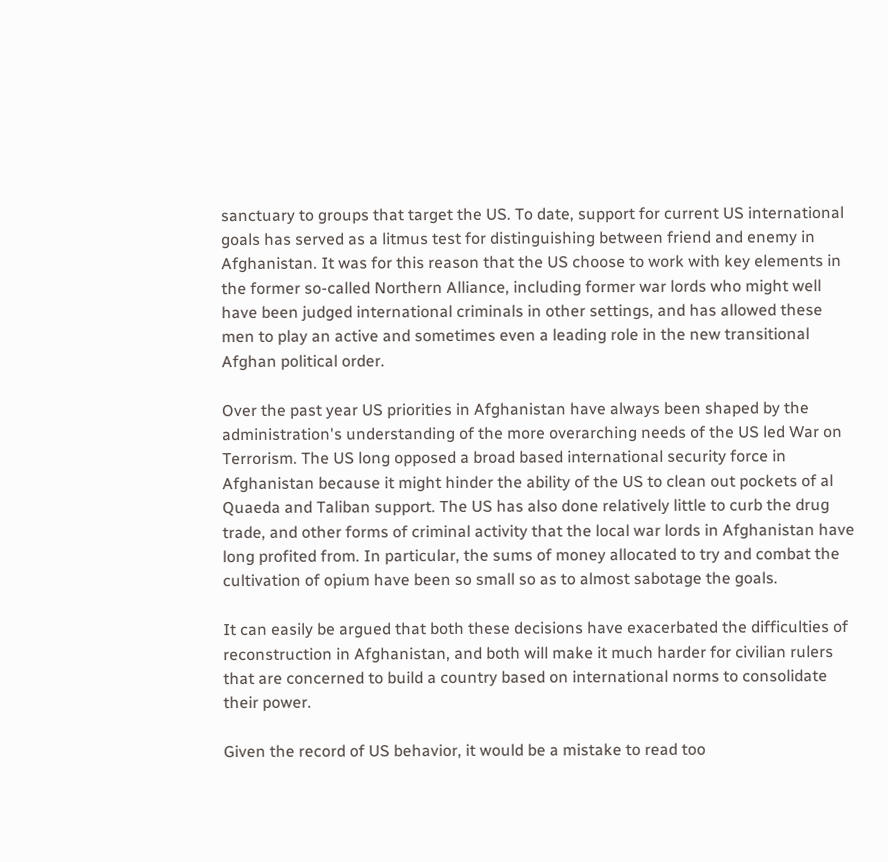sanctuary to groups that target the US. To date, support for current US international goals has served as a litmus test for distinguishing between friend and enemy in Afghanistan. It was for this reason that the US choose to work with key elements in the former so-called Northern Alliance, including former war lords who might well have been judged international criminals in other settings, and has allowed these men to play an active and sometimes even a leading role in the new transitional Afghan political order.

Over the past year US priorities in Afghanistan have always been shaped by the administration's understanding of the more overarching needs of the US led War on Terrorism. The US long opposed a broad based international security force in Afghanistan because it might hinder the ability of the US to clean out pockets of al Quaeda and Taliban support. The US has also done relatively little to curb the drug trade, and other forms of criminal activity that the local war lords in Afghanistan have long profited from. In particular, the sums of money allocated to try and combat the cultivation of opium have been so small so as to almost sabotage the goals.

It can easily be argued that both these decisions have exacerbated the difficulties of reconstruction in Afghanistan, and both will make it much harder for civilian rulers that are concerned to build a country based on international norms to consolidate their power.

Given the record of US behavior, it would be a mistake to read too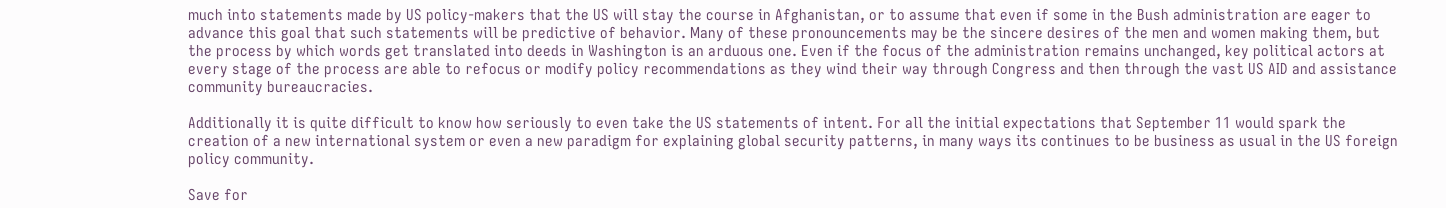much into statements made by US policy-makers that the US will stay the course in Afghanistan, or to assume that even if some in the Bush administration are eager to advance this goal that such statements will be predictive of behavior. Many of these pronouncements may be the sincere desires of the men and women making them, but the process by which words get translated into deeds in Washington is an arduous one. Even if the focus of the administration remains unchanged, key political actors at every stage of the process are able to refocus or modify policy recommendations as they wind their way through Congress and then through the vast US AID and assistance community bureaucracies.

Additionally it is quite difficult to know how seriously to even take the US statements of intent. For all the initial expectations that September 11 would spark the creation of a new international system or even a new paradigm for explaining global security patterns, in many ways its continues to be business as usual in the US foreign policy community.

Save for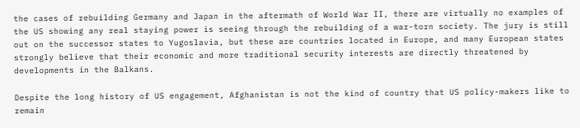the cases of rebuilding Germany and Japan in the aftermath of World War II, there are virtually no examples of the US showing any real staying power is seeing through the rebuilding of a war-torn society. The jury is still out on the successor states to Yugoslavia, but these are countries located in Europe, and many European states strongly believe that their economic and more traditional security interests are directly threatened by developments in the Balkans.

Despite the long history of US engagement, Afghanistan is not the kind of country that US policy-makers like to remain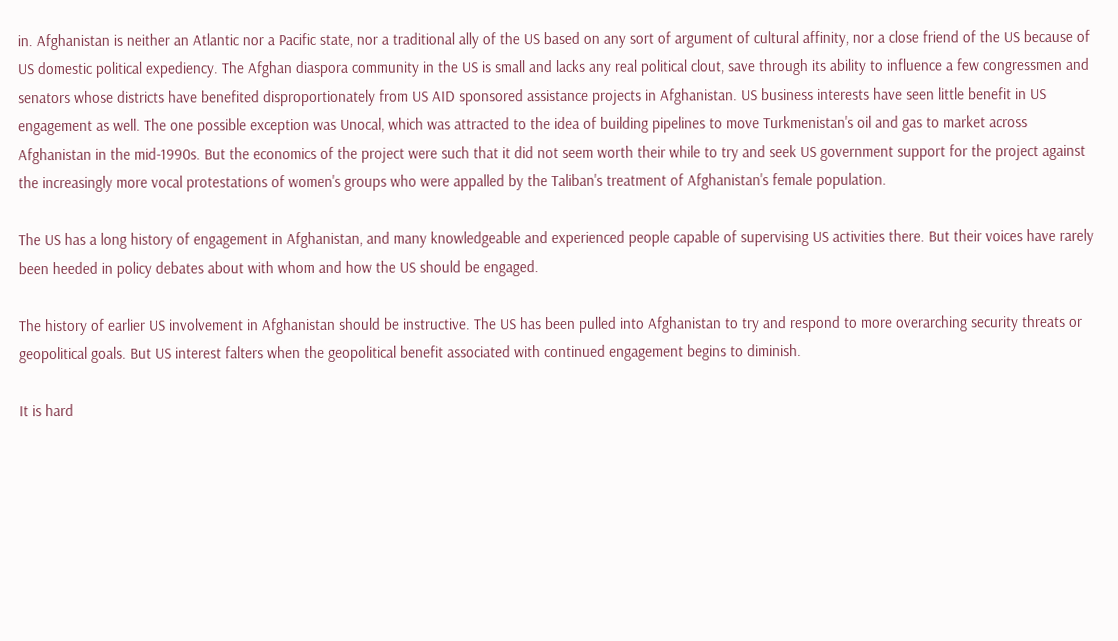in. Afghanistan is neither an Atlantic nor a Pacific state, nor a traditional ally of the US based on any sort of argument of cultural affinity, nor a close friend of the US because of US domestic political expediency. The Afghan diaspora community in the US is small and lacks any real political clout, save through its ability to influence a few congressmen and senators whose districts have benefited disproportionately from US AID sponsored assistance projects in Afghanistan. US business interests have seen little benefit in US engagement as well. The one possible exception was Unocal, which was attracted to the idea of building pipelines to move Turkmenistan's oil and gas to market across Afghanistan in the mid-1990s. But the economics of the project were such that it did not seem worth their while to try and seek US government support for the project against the increasingly more vocal protestations of women's groups who were appalled by the Taliban's treatment of Afghanistan's female population.

The US has a long history of engagement in Afghanistan, and many knowledgeable and experienced people capable of supervising US activities there. But their voices have rarely been heeded in policy debates about with whom and how the US should be engaged.

The history of earlier US involvement in Afghanistan should be instructive. The US has been pulled into Afghanistan to try and respond to more overarching security threats or geopolitical goals. But US interest falters when the geopolitical benefit associated with continued engagement begins to diminish.

It is hard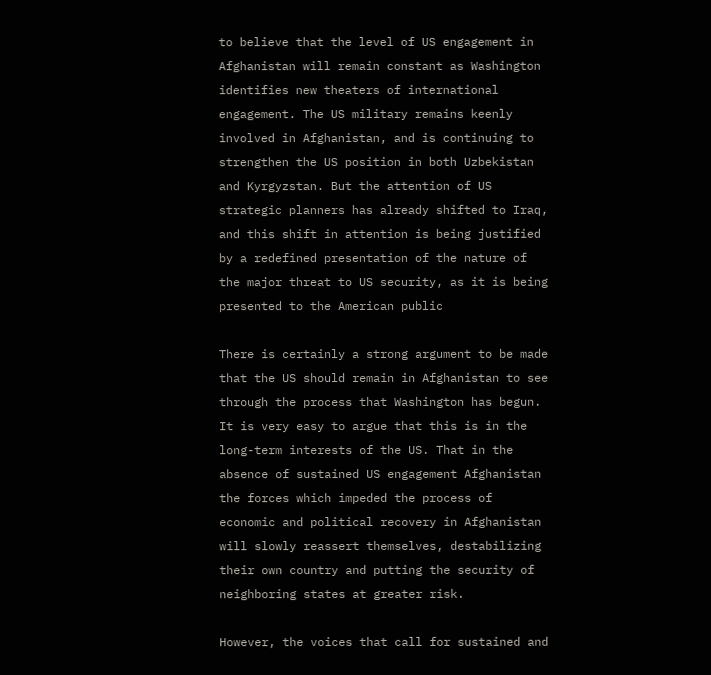to believe that the level of US engagement in Afghanistan will remain constant as Washington identifies new theaters of international engagement. The US military remains keenly involved in Afghanistan, and is continuing to strengthen the US position in both Uzbekistan and Kyrgyzstan. But the attention of US strategic planners has already shifted to Iraq, and this shift in attention is being justified by a redefined presentation of the nature of the major threat to US security, as it is being presented to the American public

There is certainly a strong argument to be made that the US should remain in Afghanistan to see through the process that Washington has begun. It is very easy to argue that this is in the long-term interests of the US. That in the absence of sustained US engagement Afghanistan the forces which impeded the process of economic and political recovery in Afghanistan will slowly reassert themselves, destabilizing their own country and putting the security of neighboring states at greater risk.

However, the voices that call for sustained and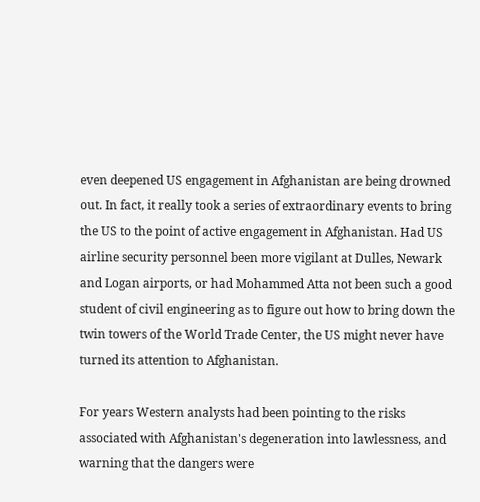even deepened US engagement in Afghanistan are being drowned out. In fact, it really took a series of extraordinary events to bring the US to the point of active engagement in Afghanistan. Had US airline security personnel been more vigilant at Dulles, Newark and Logan airports, or had Mohammed Atta not been such a good student of civil engineering as to figure out how to bring down the twin towers of the World Trade Center, the US might never have turned its attention to Afghanistan.

For years Western analysts had been pointing to the risks associated with Afghanistan's degeneration into lawlessness, and warning that the dangers were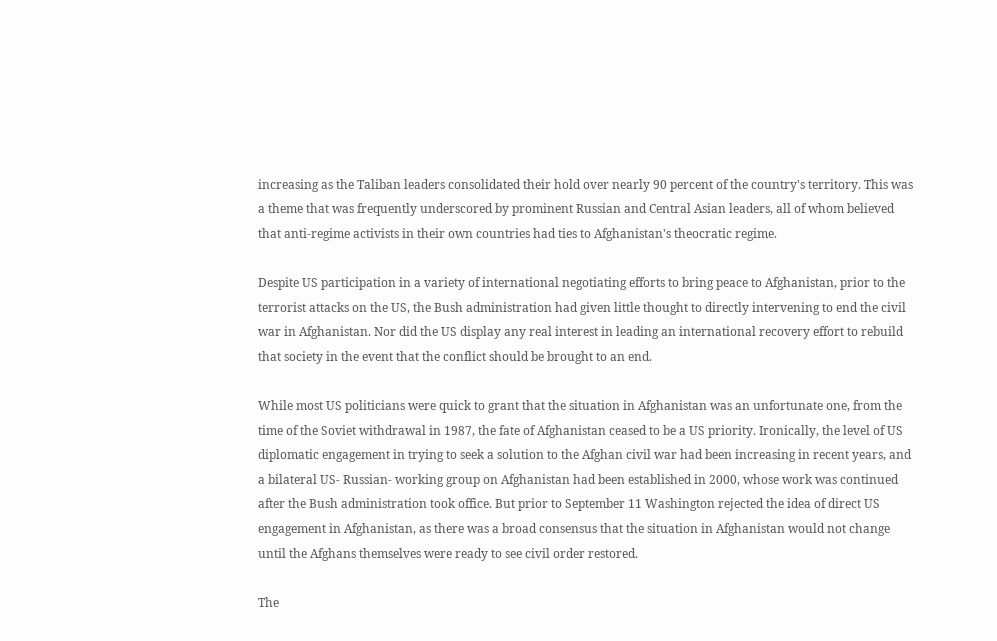increasing as the Taliban leaders consolidated their hold over nearly 90 percent of the country's territory. This was a theme that was frequently underscored by prominent Russian and Central Asian leaders, all of whom believed that anti-regime activists in their own countries had ties to Afghanistan's theocratic regime.

Despite US participation in a variety of international negotiating efforts to bring peace to Afghanistan, prior to the terrorist attacks on the US, the Bush administration had given little thought to directly intervening to end the civil war in Afghanistan. Nor did the US display any real interest in leading an international recovery effort to rebuild that society in the event that the conflict should be brought to an end.

While most US politicians were quick to grant that the situation in Afghanistan was an unfortunate one, from the time of the Soviet withdrawal in 1987, the fate of Afghanistan ceased to be a US priority. Ironically, the level of US diplomatic engagement in trying to seek a solution to the Afghan civil war had been increasing in recent years, and a bilateral US- Russian- working group on Afghanistan had been established in 2000, whose work was continued after the Bush administration took office. But prior to September 11 Washington rejected the idea of direct US engagement in Afghanistan, as there was a broad consensus that the situation in Afghanistan would not change until the Afghans themselves were ready to see civil order restored.

The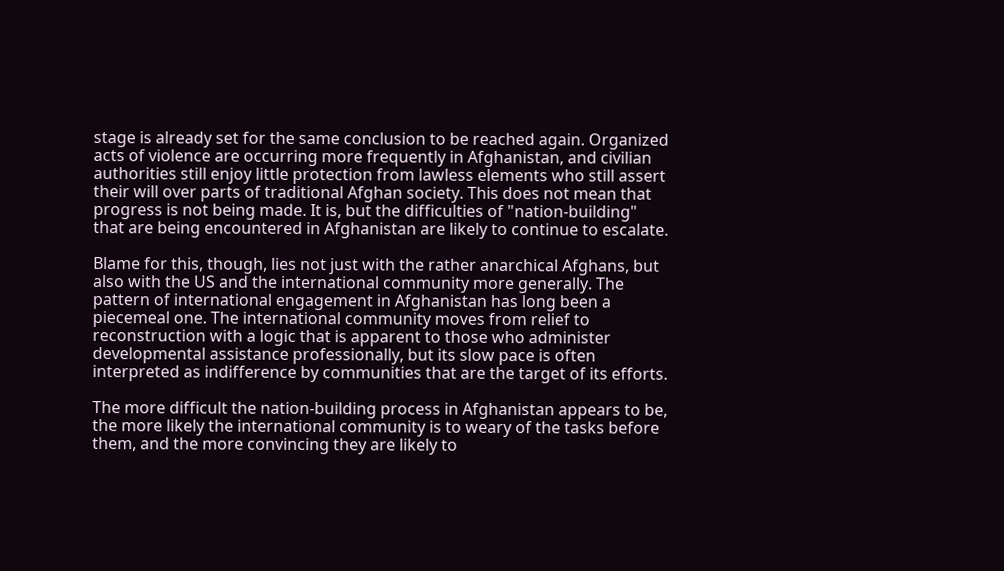stage is already set for the same conclusion to be reached again. Organized acts of violence are occurring more frequently in Afghanistan, and civilian authorities still enjoy little protection from lawless elements who still assert their will over parts of traditional Afghan society. This does not mean that progress is not being made. It is, but the difficulties of "nation-building" that are being encountered in Afghanistan are likely to continue to escalate.

Blame for this, though, lies not just with the rather anarchical Afghans, but also with the US and the international community more generally. The pattern of international engagement in Afghanistan has long been a piecemeal one. The international community moves from relief to reconstruction with a logic that is apparent to those who administer developmental assistance professionally, but its slow pace is often interpreted as indifference by communities that are the target of its efforts.

The more difficult the nation-building process in Afghanistan appears to be, the more likely the international community is to weary of the tasks before them, and the more convincing they are likely to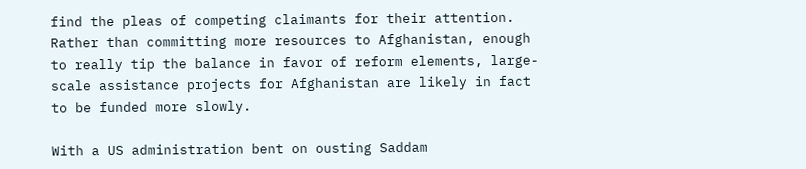find the pleas of competing claimants for their attention. Rather than committing more resources to Afghanistan, enough to really tip the balance in favor of reform elements, large-scale assistance projects for Afghanistan are likely in fact to be funded more slowly.

With a US administration bent on ousting Saddam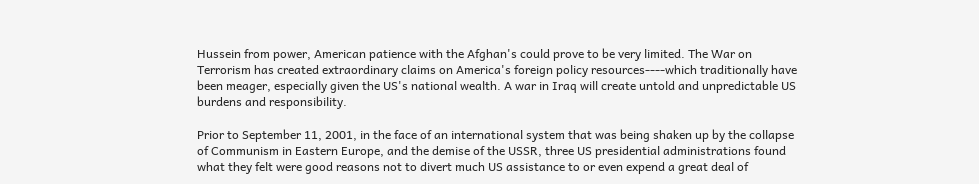Hussein from power, American patience with the Afghan's could prove to be very limited. The War on Terrorism has created extraordinary claims on America's foreign policy resources----which traditionally have been meager, especially given the US's national wealth. A war in Iraq will create untold and unpredictable US burdens and responsibility.

Prior to September 11, 2001, in the face of an international system that was being shaken up by the collapse of Communism in Eastern Europe, and the demise of the USSR, three US presidential administrations found what they felt were good reasons not to divert much US assistance to or even expend a great deal of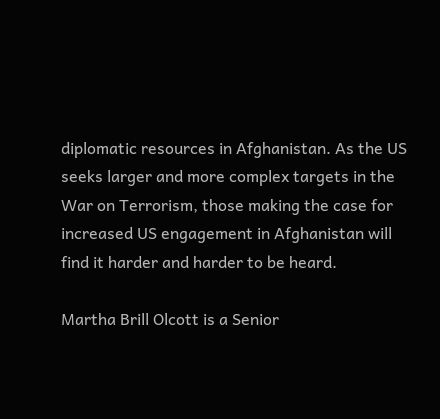diplomatic resources in Afghanistan. As the US seeks larger and more complex targets in the War on Terrorism, those making the case for increased US engagement in Afghanistan will find it harder and harder to be heard.

Martha Brill Olcott is a Senior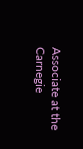Associate at the Carnegie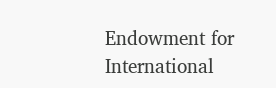Endowment for International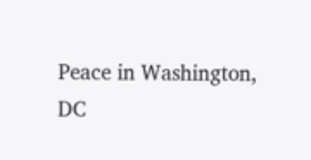Peace in Washington, DC